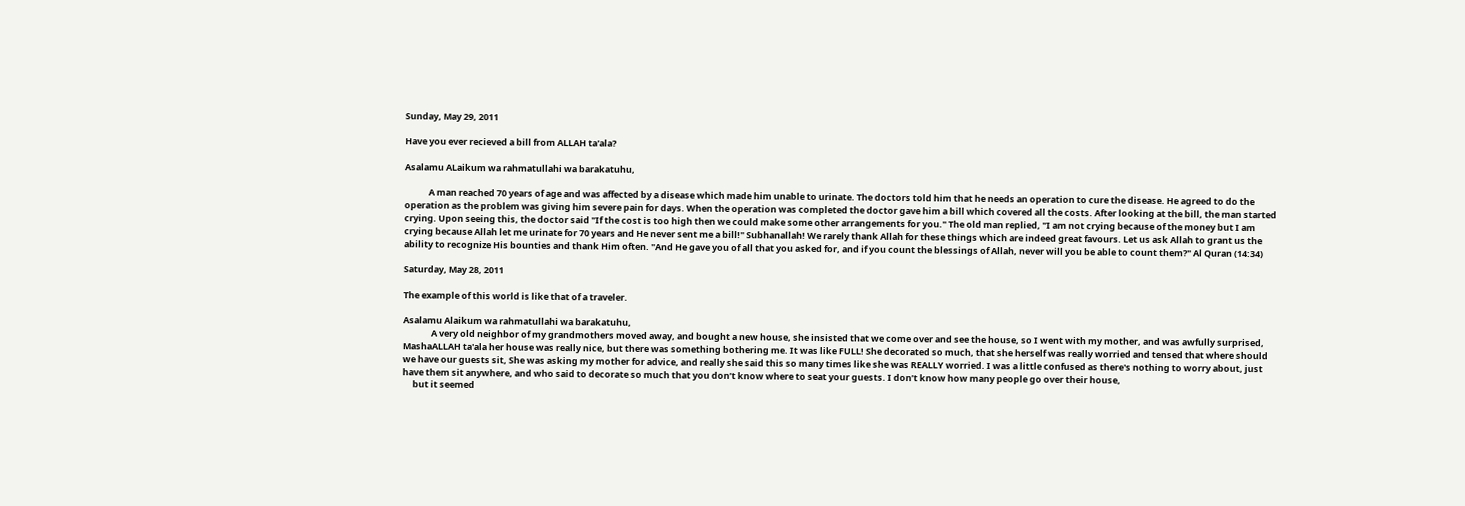Sunday, May 29, 2011

Have you ever recieved a bill from ALLAH ta'ala?

Asalamu ALaikum wa rahmatullahi wa barakatuhu,

            A man reached 70 years of age and was affected by a disease which made him unable to urinate. The doctors told him that he needs an operation to cure the disease. He agreed to do the operation as the problem was giving him severe pain for days. When the operation was completed the doctor gave him a bill which covered all the costs. After looking at the bill, the man started crying. Upon seeing this, the doctor said "If the cost is too high then we could make some other arrangements for you." The old man replied, "I am not crying because of the money but I am crying because Allah let me urinate for 70 years and He never sent me a bill!" Subhanallah! We rarely thank Allah for these things which are indeed great favours. Let us ask Allah to grant us the ability to recognize His bounties and thank Him often. "And He gave you of all that you asked for, and if you count the blessings of Allah, never will you be able to count them?" Al Quran (14:34)

Saturday, May 28, 2011

The example of this world is like that of a traveler.

Asalamu Alaikum wa rahmatullahi wa barakatuhu,
              A very old neighbor of my grandmothers moved away, and bought a new house, she insisted that we come over and see the house, so I went with my mother, and was awfully surprised, MashaALLAH ta'ala her house was really nice, but there was something bothering me. It was like FULL! She decorated so much, that she herself was really worried and tensed that where should we have our guests sit, She was asking my mother for advice, and really she said this so many times like she was REALLY worried. I was a little confused as there's nothing to worry about, just have them sit anywhere, and who said to decorate so much that you don’t know where to seat your guests. I don’t know how many people go over their house,
     but it seemed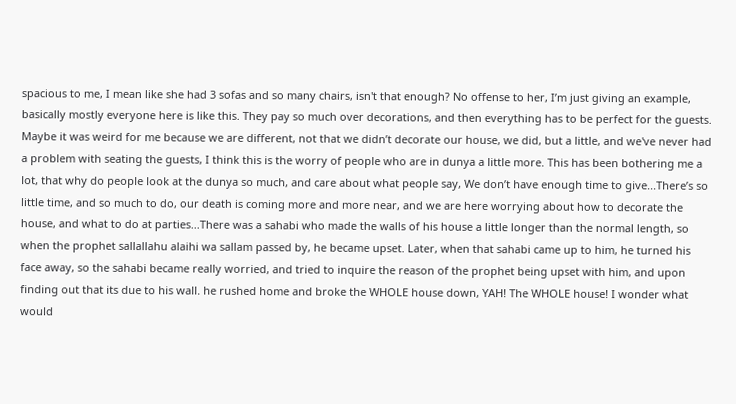spacious to me, I mean like she had 3 sofas and so many chairs, isn't that enough? No offense to her, I’m just giving an example, basically mostly everyone here is like this. They pay so much over decorations, and then everything has to be perfect for the guests. Maybe it was weird for me because we are different, not that we didn’t decorate our house, we did, but a little, and we've never had a problem with seating the guests, I think this is the worry of people who are in dunya a little more. This has been bothering me a lot, that why do people look at the dunya so much, and care about what people say, We don’t have enough time to give...There’s so little time, and so much to do, our death is coming more and more near, and we are here worrying about how to decorate the house, and what to do at parties...There was a sahabi who made the walls of his house a little longer than the normal length, so when the prophet sallallahu alaihi wa sallam passed by, he became upset. Later, when that sahabi came up to him, he turned his face away, so the sahabi became really worried, and tried to inquire the reason of the prophet being upset with him, and upon finding out that its due to his wall. he rushed home and broke the WHOLE house down, YAH! The WHOLE house! I wonder what would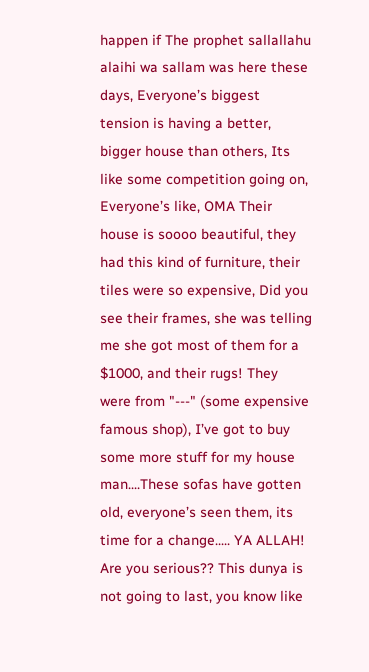happen if The prophet sallallahu alaihi wa sallam was here these days, Everyone’s biggest tension is having a better, bigger house than others, Its like some competition going on, Everyone’s like, OMA Their house is soooo beautiful, they had this kind of furniture, their tiles were so expensive, Did you see their frames, she was telling me she got most of them for a $1000, and their rugs! They were from "---" (some expensive famous shop), I’ve got to buy some more stuff for my house man....These sofas have gotten old, everyone’s seen them, its time for a change..... YA ALLAH! Are you serious?? This dunya is not going to last, you know like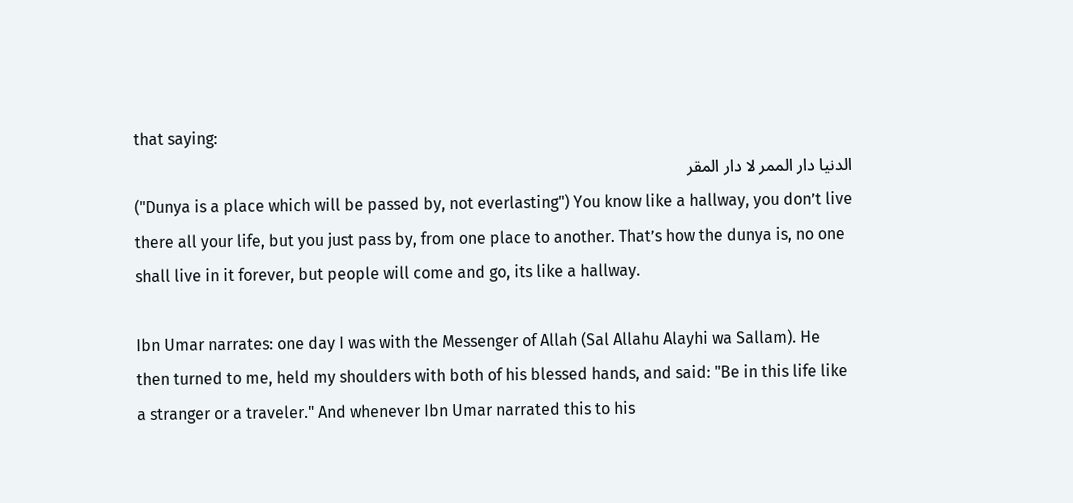that saying:
الدنيا دار الممر لا دار المقر
("Dunya is a place which will be passed by, not everlasting") You know like a hallway, you don’t live there all your life, but you just pass by, from one place to another. That’s how the dunya is, no one shall live in it forever, but people will come and go, its like a hallway.

Ibn Umar narrates: one day I was with the Messenger of Allah (Sal Allahu Alayhi wa Sallam). He then turned to me, held my shoulders with both of his blessed hands, and said: "Be in this life like a stranger or a traveler." And whenever Ibn Umar narrated this to his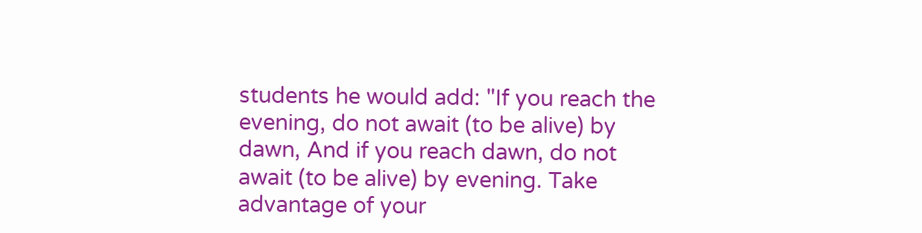students he would add: "If you reach the evening, do not await (to be alive) by dawn, And if you reach dawn, do not await (to be alive) by evening. Take advantage of your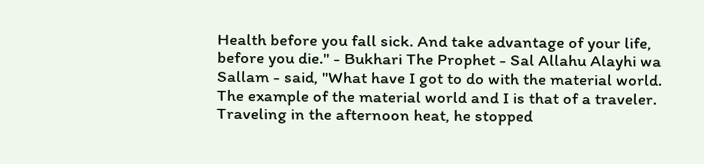Health before you fall sick. And take advantage of your life, before you die." - Bukhari The Prophet - Sal Allahu Alayhi wa Sallam - said, "What have I got to do with the material world. The example of the material world and I is that of a traveler. Traveling in the afternoon heat, he stopped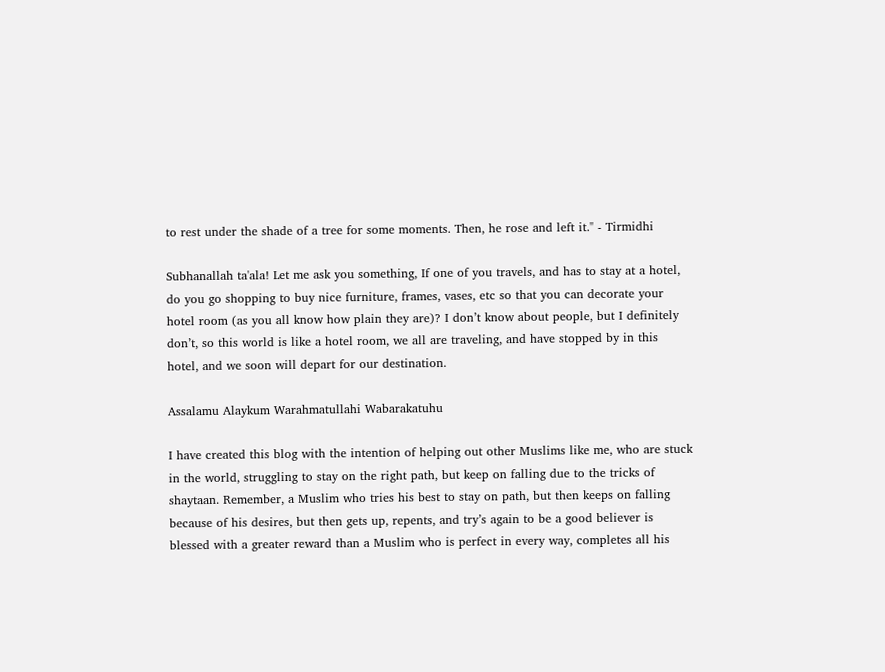to rest under the shade of a tree for some moments. Then, he rose and left it." - Tirmidhi

Subhanallah ta'ala! Let me ask you something, If one of you travels, and has to stay at a hotel, do you go shopping to buy nice furniture, frames, vases, etc so that you can decorate your hotel room (as you all know how plain they are)? I don’t know about people, but I definitely don’t, so this world is like a hotel room, we all are traveling, and have stopped by in this hotel, and we soon will depart for our destination.

Assalamu Alaykum Warahmatullahi Wabarakatuhu

I have created this blog with the intention of helping out other Muslims like me, who are stuck in the world, struggling to stay on the right path, but keep on falling due to the tricks of shaytaan. Remember, a Muslim who tries his best to stay on path, but then keeps on falling because of his desires, but then gets up, repents, and try’s again to be a good believer is blessed with a greater reward than a Muslim who is perfect in every way, completes all his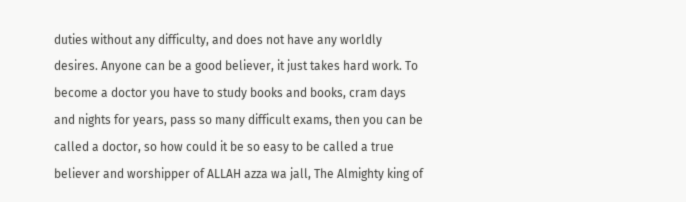duties without any difficulty, and does not have any worldly desires. Anyone can be a good believer, it just takes hard work. To become a doctor you have to study books and books, cram days and nights for years, pass so many difficult exams, then you can be called a doctor, so how could it be so easy to be called a true believer and worshipper of ALLAH azza wa jall, The Almighty king of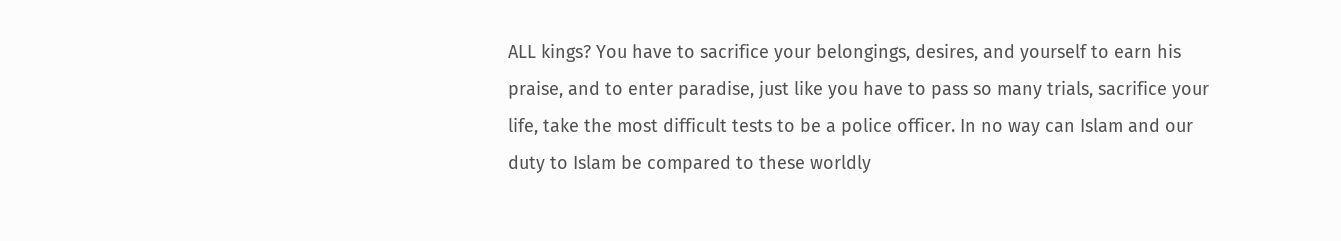ALL kings? You have to sacrifice your belongings, desires, and yourself to earn his praise, and to enter paradise, just like you have to pass so many trials, sacrifice your life, take the most difficult tests to be a police officer. In no way can Islam and our duty to Islam be compared to these worldly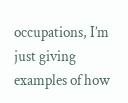occupations, I’m just giving examples of how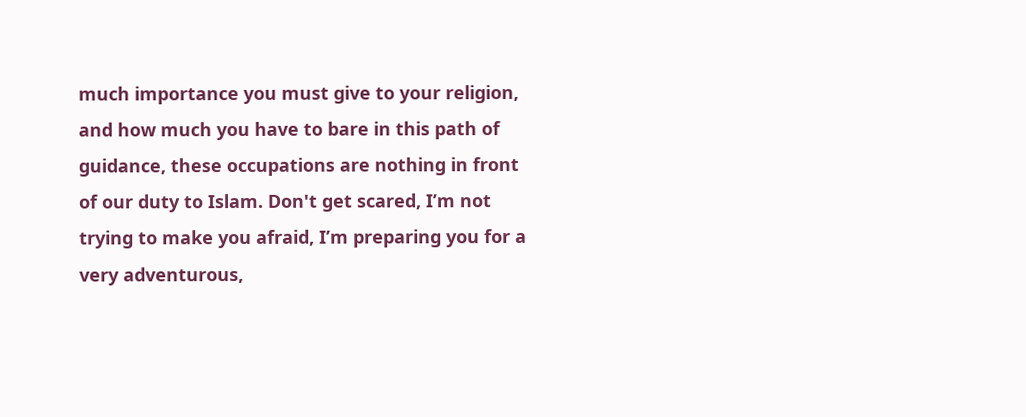much importance you must give to your religion, and how much you have to bare in this path of guidance, these occupations are nothing in front of our duty to Islam. Don't get scared, I’m not trying to make you afraid, I’m preparing you for a very adventurous,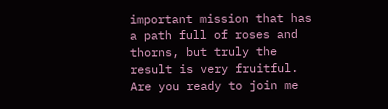important mission that has a path full of roses and thorns, but truly the result is very fruitful. Are you ready to join me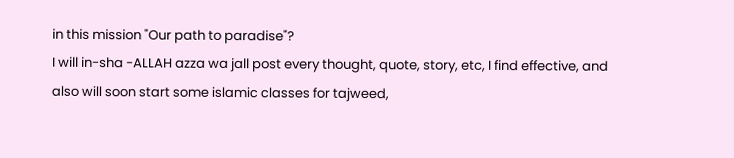in this mission "Our path to paradise"?
I will in-sha -ALLAH azza wa jall post every thought, quote, story, etc, I find effective, and also will soon start some islamic classes for tajweed,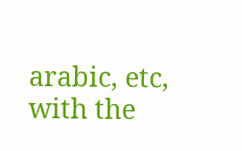arabic, etc, with the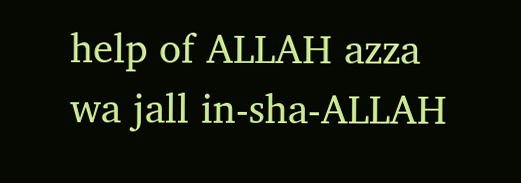help of ALLAH azza wa jall in-sha-ALLAH